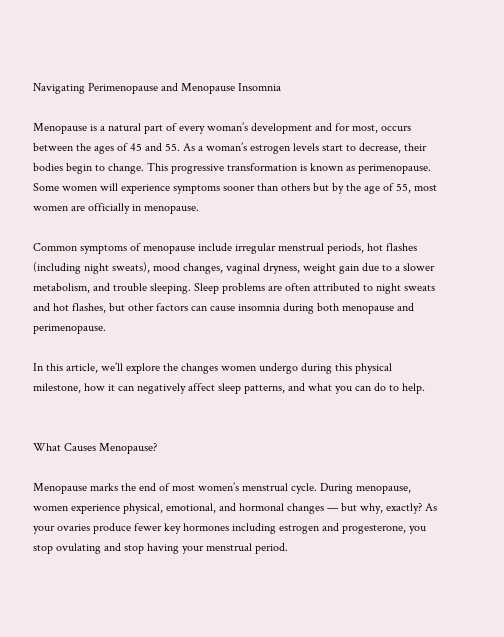Navigating Perimenopause and Menopause Insomnia

Menopause is a natural part of every woman’s development and for most, occurs between the ages of 45 and 55. As a woman’s estrogen levels start to decrease, their bodies begin to change. This progressive transformation is known as perimenopause. Some women will experience symptoms sooner than others but by the age of 55, most women are officially in menopause.

Common symptoms of menopause include irregular menstrual periods, hot flashes (including night sweats), mood changes, vaginal dryness, weight gain due to a slower metabolism, and trouble sleeping. Sleep problems are often attributed to night sweats and hot flashes, but other factors can cause insomnia during both menopause and perimenopause.

In this article, we’ll explore the changes women undergo during this physical milestone, how it can negatively affect sleep patterns, and what you can do to help.


What Causes Menopause?

Menopause marks the end of most women’s menstrual cycle. During menopause, women experience physical, emotional, and hormonal changes — but why, exactly? As your ovaries produce fewer key hormones including estrogen and progesterone, you stop ovulating and stop having your menstrual period.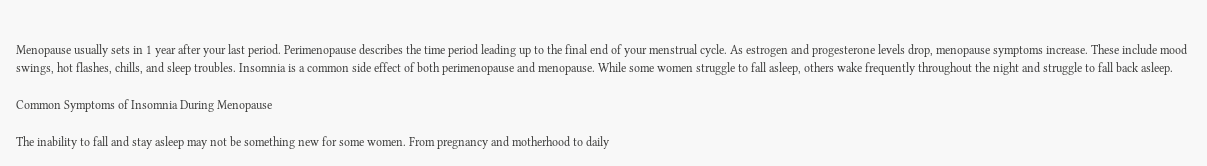Menopause usually sets in 1 year after your last period. Perimenopause describes the time period leading up to the final end of your menstrual cycle. As estrogen and progesterone levels drop, menopause symptoms increase. These include mood swings, hot flashes, chills, and sleep troubles. Insomnia is a common side effect of both perimenopause and menopause. While some women struggle to fall asleep, others wake frequently throughout the night and struggle to fall back asleep.

Common Symptoms of Insomnia During Menopause

The inability to fall and stay asleep may not be something new for some women. From pregnancy and motherhood to daily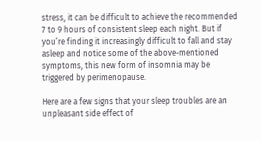stress, it can be difficult to achieve the recommended 7 to 9 hours of consistent sleep each night. But if you’re finding it increasingly difficult to fall and stay asleep and notice some of the above-mentioned symptoms, this new form of insomnia may be triggered by perimenopause.

Here are a few signs that your sleep troubles are an unpleasant side effect of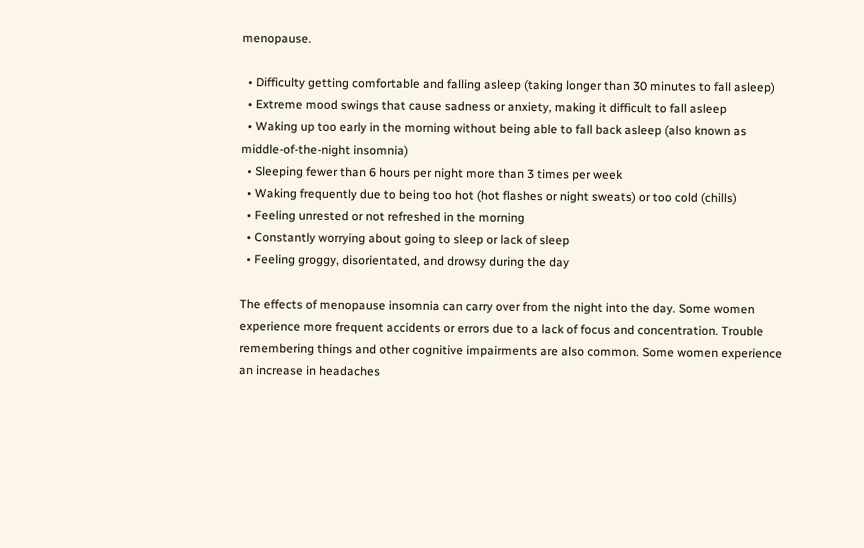menopause.

  • Difficulty getting comfortable and falling asleep (taking longer than 30 minutes to fall asleep)
  • Extreme mood swings that cause sadness or anxiety, making it difficult to fall asleep
  • Waking up too early in the morning without being able to fall back asleep (also known as middle-of-the-night insomnia)
  • Sleeping fewer than 6 hours per night more than 3 times per week
  • Waking frequently due to being too hot (hot flashes or night sweats) or too cold (chills)
  • Feeling unrested or not refreshed in the morning
  • Constantly worrying about going to sleep or lack of sleep
  • Feeling groggy, disorientated, and drowsy during the day

The effects of menopause insomnia can carry over from the night into the day. Some women experience more frequent accidents or errors due to a lack of focus and concentration. Trouble remembering things and other cognitive impairments are also common. Some women experience an increase in headaches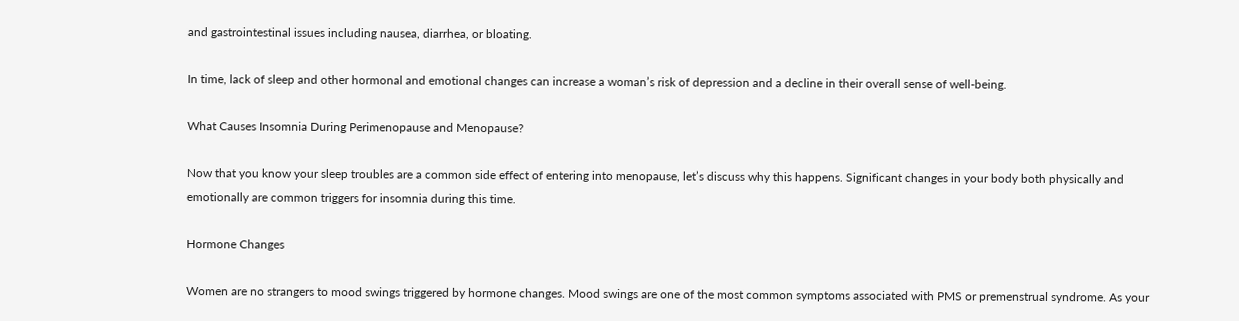and gastrointestinal issues including nausea, diarrhea, or bloating.

In time, lack of sleep and other hormonal and emotional changes can increase a woman’s risk of depression and a decline in their overall sense of well-being.

What Causes Insomnia During Perimenopause and Menopause?

Now that you know your sleep troubles are a common side effect of entering into menopause, let’s discuss why this happens. Significant changes in your body both physically and emotionally are common triggers for insomnia during this time.

Hormone Changes

Women are no strangers to mood swings triggered by hormone changes. Mood swings are one of the most common symptoms associated with PMS or premenstrual syndrome. As your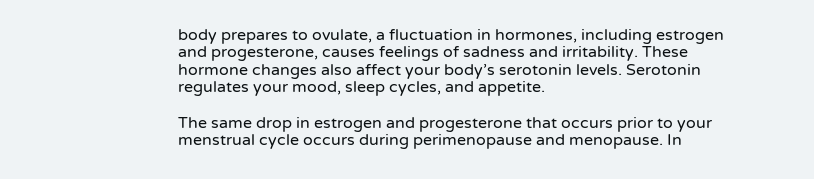body prepares to ovulate, a fluctuation in hormones, including estrogen and progesterone, causes feelings of sadness and irritability. These hormone changes also affect your body’s serotonin levels. Serotonin regulates your mood, sleep cycles, and appetite.

The same drop in estrogen and progesterone that occurs prior to your menstrual cycle occurs during perimenopause and menopause. In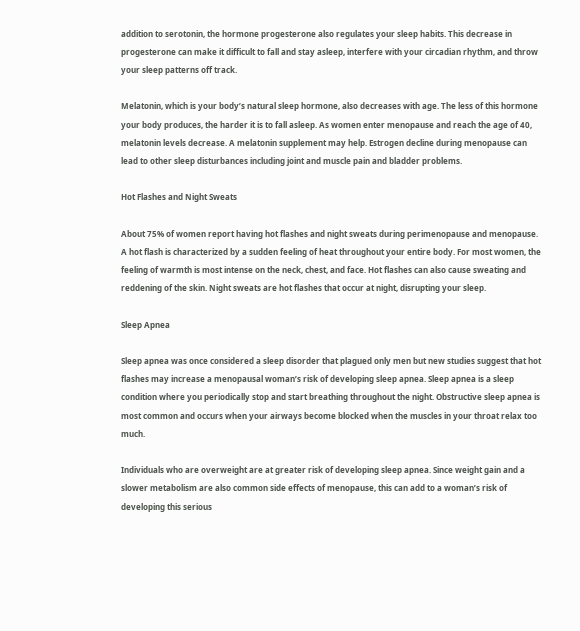addition to serotonin, the hormone progesterone also regulates your sleep habits. This decrease in progesterone can make it difficult to fall and stay asleep, interfere with your circadian rhythm, and throw your sleep patterns off track.

Melatonin, which is your body’s natural sleep hormone, also decreases with age. The less of this hormone your body produces, the harder it is to fall asleep. As women enter menopause and reach the age of 40, melatonin levels decrease. A melatonin supplement may help. Estrogen decline during menopause can lead to other sleep disturbances including joint and muscle pain and bladder problems.

Hot Flashes and Night Sweats

About 75% of women report having hot flashes and night sweats during perimenopause and menopause. A hot flash is characterized by a sudden feeling of heat throughout your entire body. For most women, the feeling of warmth is most intense on the neck, chest, and face. Hot flashes can also cause sweating and reddening of the skin. Night sweats are hot flashes that occur at night, disrupting your sleep.

Sleep Apnea

Sleep apnea was once considered a sleep disorder that plagued only men but new studies suggest that hot flashes may increase a menopausal woman’s risk of developing sleep apnea. Sleep apnea is a sleep condition where you periodically stop and start breathing throughout the night. Obstructive sleep apnea is most common and occurs when your airways become blocked when the muscles in your throat relax too much.

Individuals who are overweight are at greater risk of developing sleep apnea. Since weight gain and a slower metabolism are also common side effects of menopause, this can add to a woman’s risk of developing this serious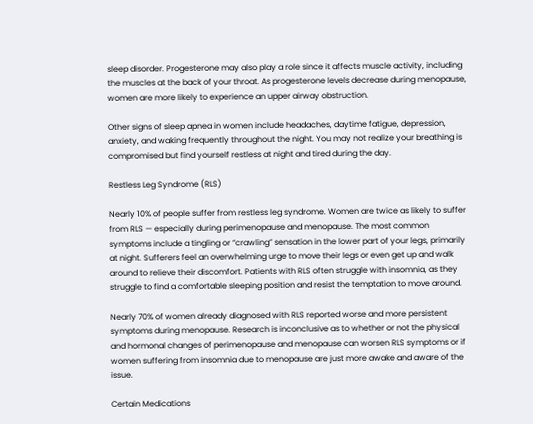sleep disorder. Progesterone may also play a role since it affects muscle activity, including the muscles at the back of your throat. As progesterone levels decrease during menopause, women are more likely to experience an upper airway obstruction.

Other signs of sleep apnea in women include headaches, daytime fatigue, depression, anxiety, and waking frequently throughout the night. You may not realize your breathing is compromised but find yourself restless at night and tired during the day.

Restless Leg Syndrome (RLS)

Nearly 10% of people suffer from restless leg syndrome. Women are twice as likely to suffer from RLS — especially during perimenopause and menopause. The most common symptoms include a tingling or “crawling” sensation in the lower part of your legs, primarily at night. Sufferers feel an overwhelming urge to move their legs or even get up and walk around to relieve their discomfort. Patients with RLS often struggle with insomnia, as they struggle to find a comfortable sleeping position and resist the temptation to move around.

Nearly 70% of women already diagnosed with RLS reported worse and more persistent symptoms during menopause. Research is inconclusive as to whether or not the physical and hormonal changes of perimenopause and menopause can worsen RLS symptoms or if women suffering from insomnia due to menopause are just more awake and aware of the issue.

Certain Medications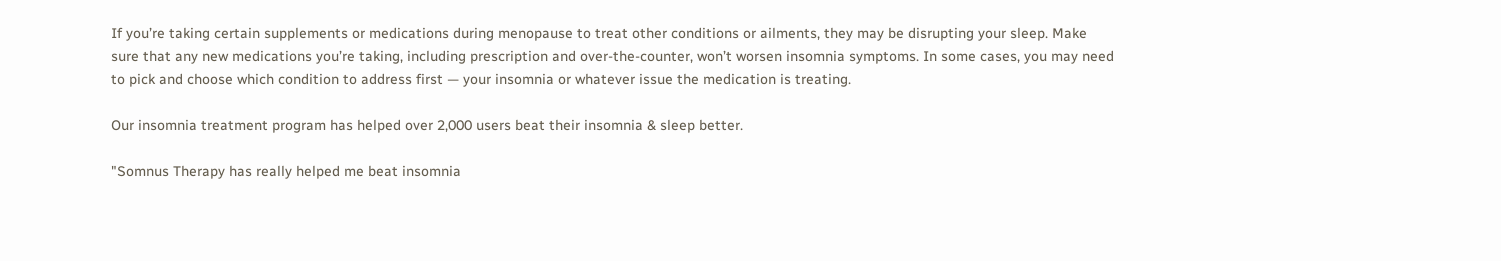If you’re taking certain supplements or medications during menopause to treat other conditions or ailments, they may be disrupting your sleep. Make sure that any new medications you’re taking, including prescription and over-the-counter, won’t worsen insomnia symptoms. In some cases, you may need to pick and choose which condition to address first — your insomnia or whatever issue the medication is treating.

Our insomnia treatment program has helped over 2,000 users beat their insomnia & sleep better.

"Somnus Therapy has really helped me beat insomnia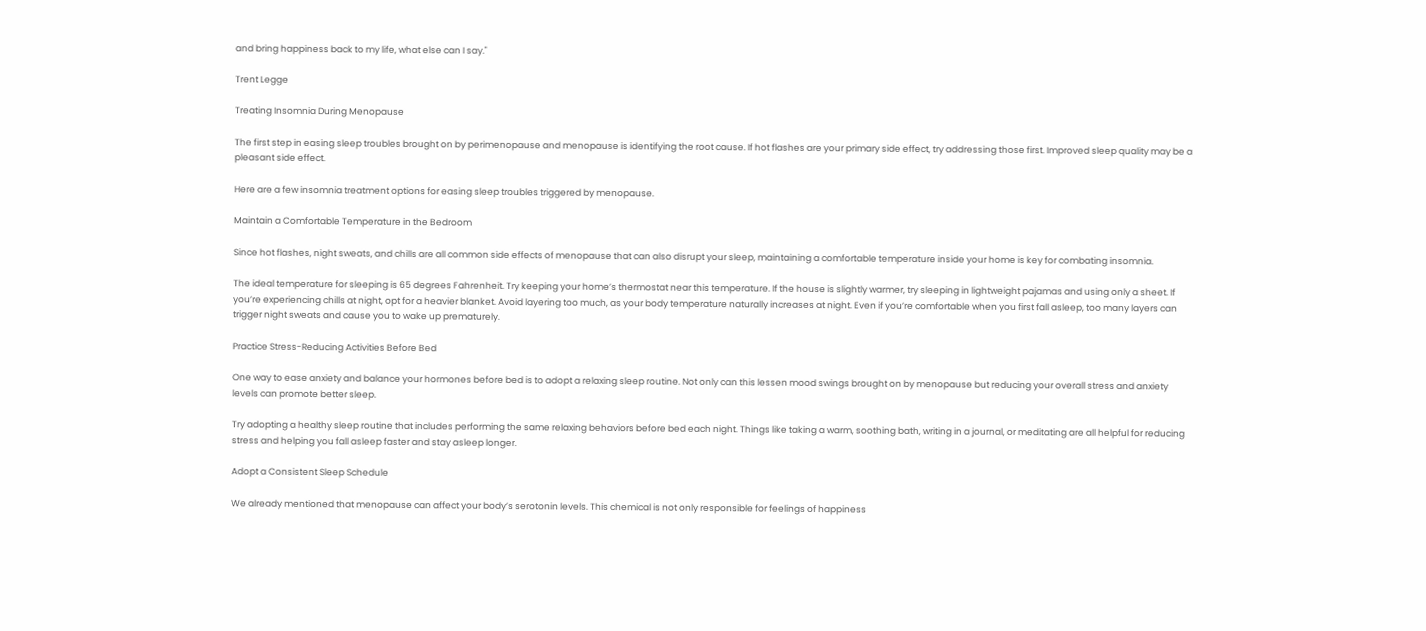and bring happiness back to my life, what else can I say."

Trent Legge

Treating Insomnia During Menopause

The first step in easing sleep troubles brought on by perimenopause and menopause is identifying the root cause. If hot flashes are your primary side effect, try addressing those first. Improved sleep quality may be a pleasant side effect.

Here are a few insomnia treatment options for easing sleep troubles triggered by menopause.

Maintain a Comfortable Temperature in the Bedroom

Since hot flashes, night sweats, and chills are all common side effects of menopause that can also disrupt your sleep, maintaining a comfortable temperature inside your home is key for combating insomnia.

The ideal temperature for sleeping is 65 degrees Fahrenheit. Try keeping your home’s thermostat near this temperature. If the house is slightly warmer, try sleeping in lightweight pajamas and using only a sheet. If you’re experiencing chills at night, opt for a heavier blanket. Avoid layering too much, as your body temperature naturally increases at night. Even if you’re comfortable when you first fall asleep, too many layers can trigger night sweats and cause you to wake up prematurely.

Practice Stress-Reducing Activities Before Bed

One way to ease anxiety and balance your hormones before bed is to adopt a relaxing sleep routine. Not only can this lessen mood swings brought on by menopause but reducing your overall stress and anxiety levels can promote better sleep.

Try adopting a healthy sleep routine that includes performing the same relaxing behaviors before bed each night. Things like taking a warm, soothing bath, writing in a journal, or meditating are all helpful for reducing stress and helping you fall asleep faster and stay asleep longer.

Adopt a Consistent Sleep Schedule

We already mentioned that menopause can affect your body’s serotonin levels. This chemical is not only responsible for feelings of happiness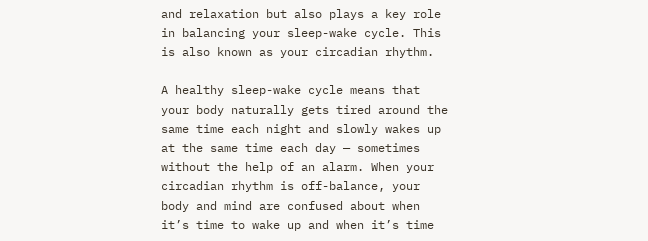and relaxation but also plays a key role in balancing your sleep-wake cycle. This is also known as your circadian rhythm.

A healthy sleep-wake cycle means that your body naturally gets tired around the same time each night and slowly wakes up at the same time each day — sometimes without the help of an alarm. When your circadian rhythm is off-balance, your body and mind are confused about when it’s time to wake up and when it’s time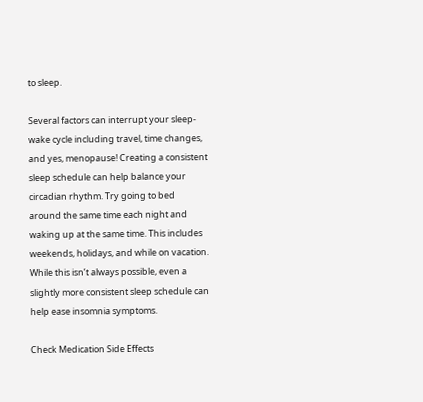to sleep.

Several factors can interrupt your sleep-wake cycle including travel, time changes, and yes, menopause! Creating a consistent sleep schedule can help balance your circadian rhythm. Try going to bed around the same time each night and waking up at the same time. This includes weekends, holidays, and while on vacation. While this isn’t always possible, even a slightly more consistent sleep schedule can help ease insomnia symptoms.

Check Medication Side Effects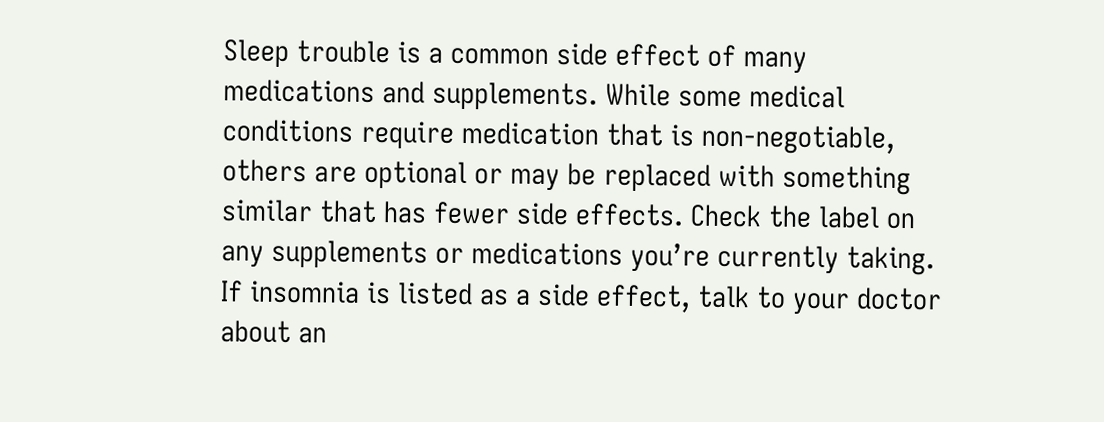Sleep trouble is a common side effect of many medications and supplements. While some medical conditions require medication that is non-negotiable, others are optional or may be replaced with something similar that has fewer side effects. Check the label on any supplements or medications you’re currently taking. If insomnia is listed as a side effect, talk to your doctor about an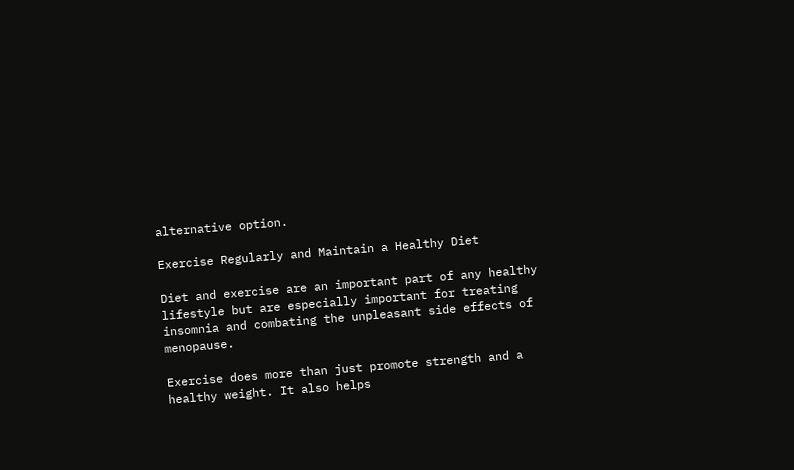alternative option.

Exercise Regularly and Maintain a Healthy Diet

Diet and exercise are an important part of any healthy lifestyle but are especially important for treating insomnia and combating the unpleasant side effects of menopause.

Exercise does more than just promote strength and a healthy weight. It also helps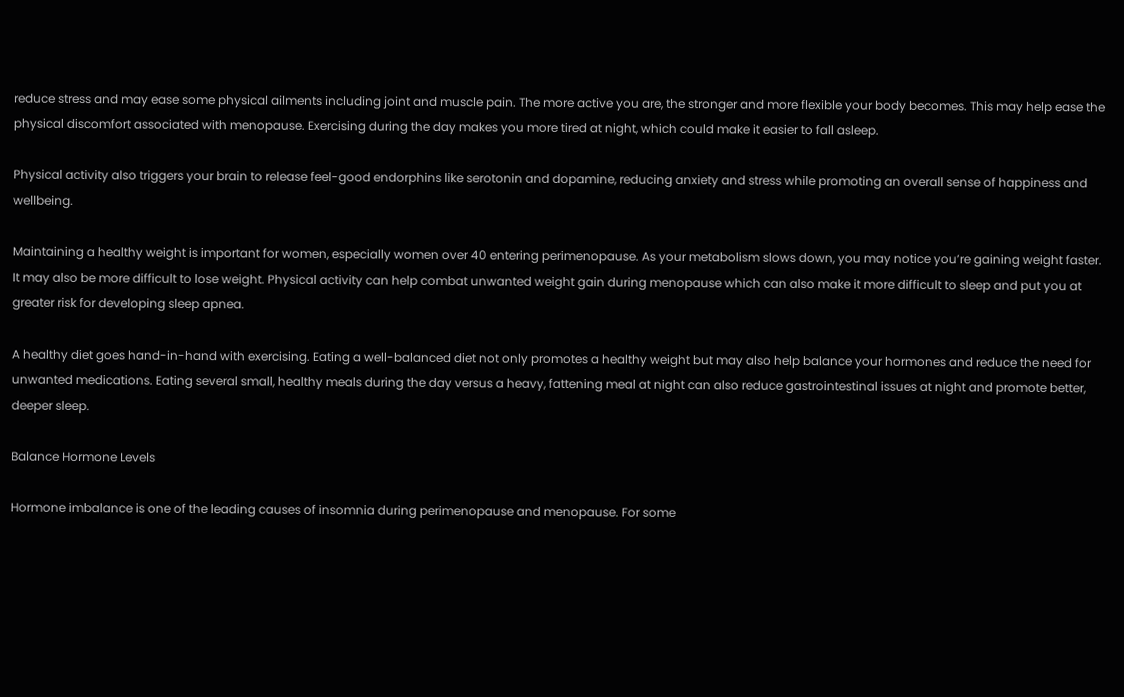reduce stress and may ease some physical ailments including joint and muscle pain. The more active you are, the stronger and more flexible your body becomes. This may help ease the physical discomfort associated with menopause. Exercising during the day makes you more tired at night, which could make it easier to fall asleep.

Physical activity also triggers your brain to release feel-good endorphins like serotonin and dopamine, reducing anxiety and stress while promoting an overall sense of happiness and wellbeing.

Maintaining a healthy weight is important for women, especially women over 40 entering perimenopause. As your metabolism slows down, you may notice you’re gaining weight faster. It may also be more difficult to lose weight. Physical activity can help combat unwanted weight gain during menopause which can also make it more difficult to sleep and put you at greater risk for developing sleep apnea.

A healthy diet goes hand-in-hand with exercising. Eating a well-balanced diet not only promotes a healthy weight but may also help balance your hormones and reduce the need for unwanted medications. Eating several small, healthy meals during the day versus a heavy, fattening meal at night can also reduce gastrointestinal issues at night and promote better, deeper sleep.

Balance Hormone Levels

Hormone imbalance is one of the leading causes of insomnia during perimenopause and menopause. For some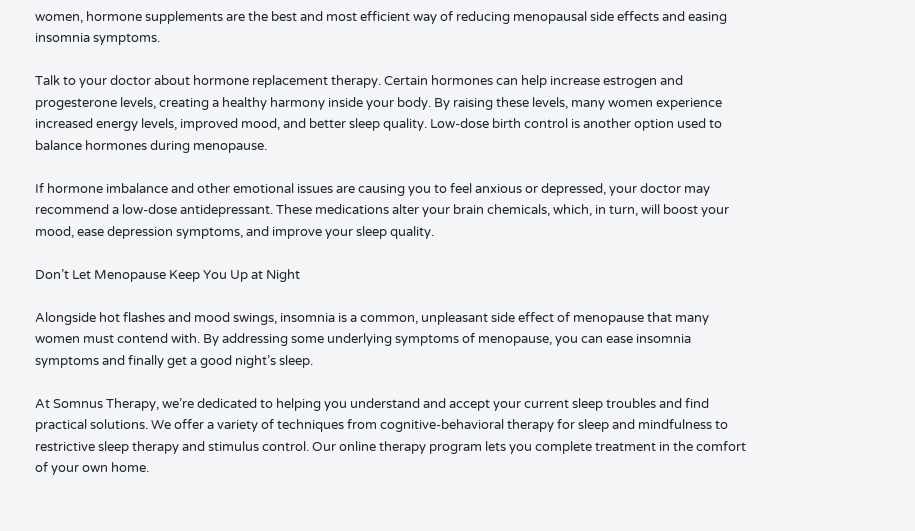women, hormone supplements are the best and most efficient way of reducing menopausal side effects and easing insomnia symptoms.

Talk to your doctor about hormone replacement therapy. Certain hormones can help increase estrogen and progesterone levels, creating a healthy harmony inside your body. By raising these levels, many women experience increased energy levels, improved mood, and better sleep quality. Low-dose birth control is another option used to balance hormones during menopause.

If hormone imbalance and other emotional issues are causing you to feel anxious or depressed, your doctor may recommend a low-dose antidepressant. These medications alter your brain chemicals, which, in turn, will boost your mood, ease depression symptoms, and improve your sleep quality.

Don’t Let Menopause Keep You Up at Night

Alongside hot flashes and mood swings, insomnia is a common, unpleasant side effect of menopause that many women must contend with. By addressing some underlying symptoms of menopause, you can ease insomnia symptoms and finally get a good night’s sleep.

At Somnus Therapy, we’re dedicated to helping you understand and accept your current sleep troubles and find practical solutions. We offer a variety of techniques from cognitive-behavioral therapy for sleep and mindfulness to restrictive sleep therapy and stimulus control. Our online therapy program lets you complete treatment in the comfort of your own home.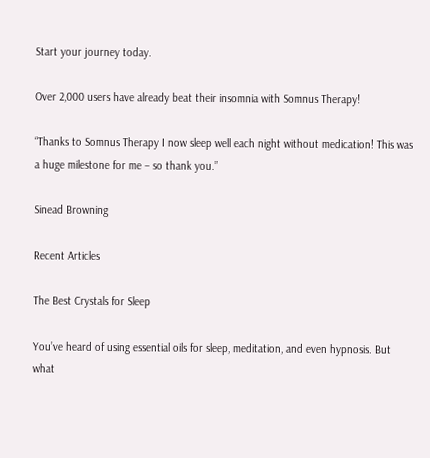Start your journey today.

Over 2,000 users have already beat their insomnia with Somnus Therapy!

“Thanks to Somnus Therapy I now sleep well each night without medication! This was a huge milestone for me – so thank you.”

Sinead Browning

Recent Articles

The Best Crystals for Sleep

You’ve heard of using essential oils for sleep, meditation, and even hypnosis. But what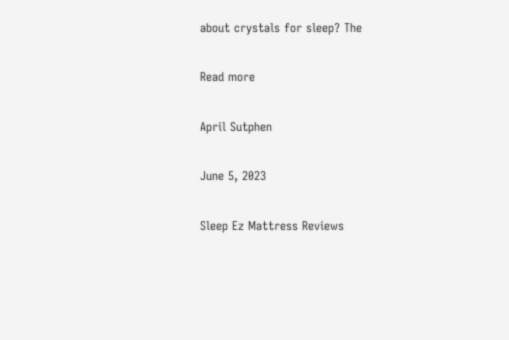about crystals for sleep? The

Read more

April Sutphen

June 5, 2023

Sleep Ez Mattress Reviews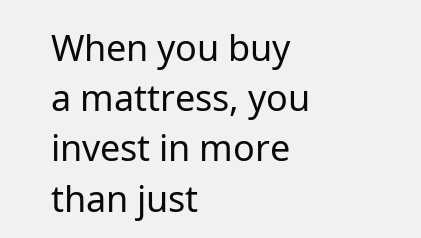When you buy a mattress, you invest in more than just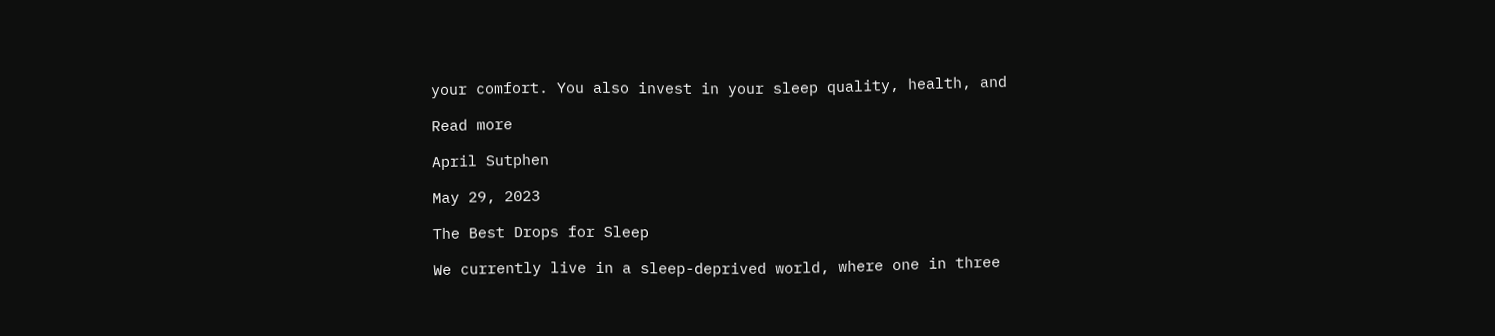your comfort. You also invest in your sleep quality, health, and

Read more

April Sutphen

May 29, 2023

The Best Drops for Sleep

We currently live in a sleep-deprived world, where one in three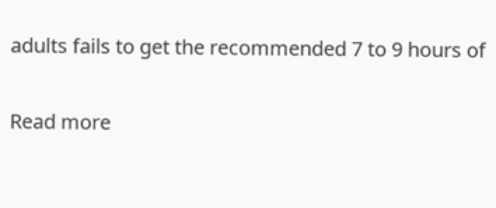adults fails to get the recommended 7 to 9 hours of

Read more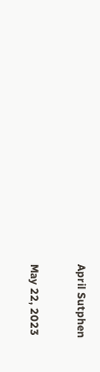April Sutphen

May 22, 2023